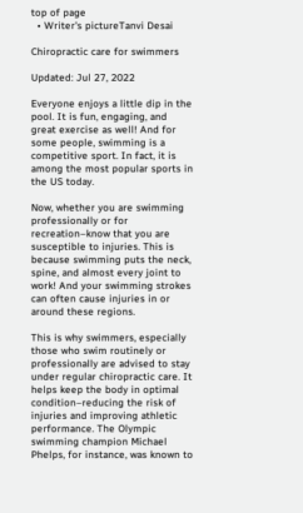top of page
  • Writer's pictureTanvi Desai

Chiropractic care for swimmers

Updated: Jul 27, 2022

Everyone enjoys a little dip in the pool. It is fun, engaging, and great exercise as well! And for some people, swimming is a competitive sport. In fact, it is among the most popular sports in the US today.

Now, whether you are swimming professionally or for recreation–know that you are susceptible to injuries. This is because swimming puts the neck, spine, and almost every joint to work! And your swimming strokes can often cause injuries in or around these regions.

This is why swimmers, especially those who swim routinely or professionally are advised to stay under regular chiropractic care. It helps keep the body in optimal condition–reducing the risk of injuries and improving athletic performance. The Olympic swimming champion Michael Phelps, for instance, was known to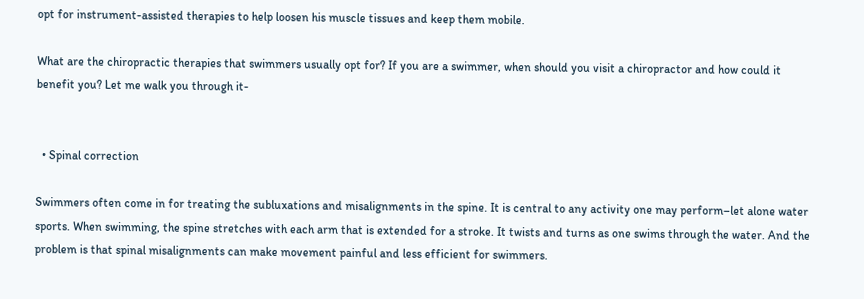opt for instrument-assisted therapies to help loosen his muscle tissues and keep them mobile.

What are the chiropractic therapies that swimmers usually opt for? If you are a swimmer, when should you visit a chiropractor and how could it benefit you? Let me walk you through it-


  • Spinal correction

Swimmers often come in for treating the subluxations and misalignments in the spine. It is central to any activity one may perform–let alone water sports. When swimming, the spine stretches with each arm that is extended for a stroke. It twists and turns as one swims through the water. And the problem is that spinal misalignments can make movement painful and less efficient for swimmers.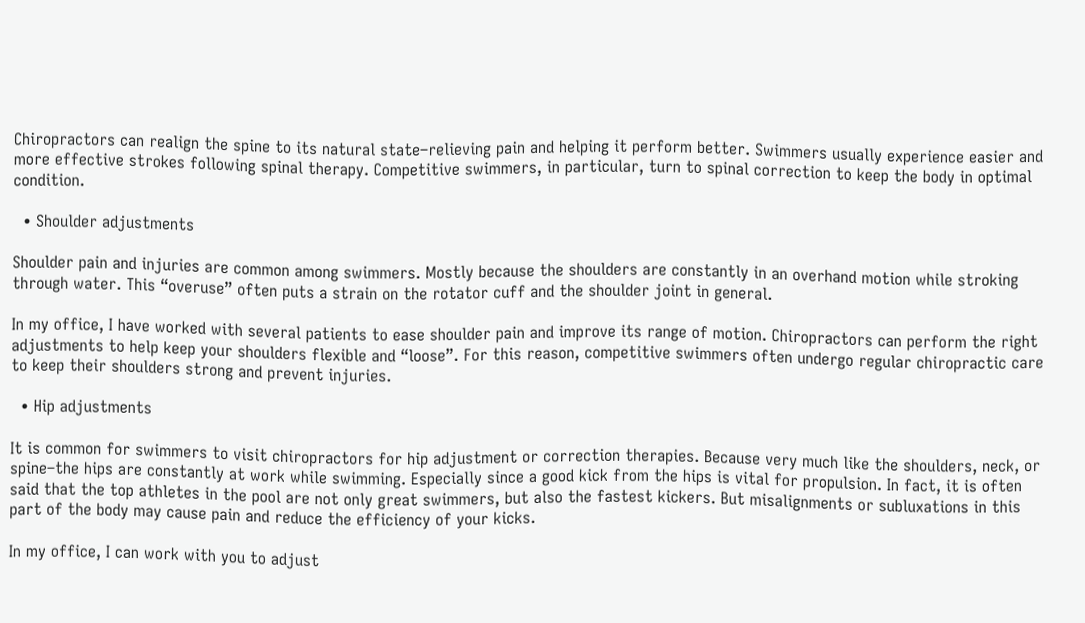Chiropractors can realign the spine to its natural state–relieving pain and helping it perform better. Swimmers usually experience easier and more effective strokes following spinal therapy. Competitive swimmers, in particular, turn to spinal correction to keep the body in optimal condition.

  • Shoulder adjustments

Shoulder pain and injuries are common among swimmers. Mostly because the shoulders are constantly in an overhand motion while stroking through water. This “overuse” often puts a strain on the rotator cuff and the shoulder joint in general.

In my office, I have worked with several patients to ease shoulder pain and improve its range of motion. Chiropractors can perform the right adjustments to help keep your shoulders flexible and “loose”. For this reason, competitive swimmers often undergo regular chiropractic care to keep their shoulders strong and prevent injuries.

  • Hip adjustments

It is common for swimmers to visit chiropractors for hip adjustment or correction therapies. Because very much like the shoulders, neck, or spine–the hips are constantly at work while swimming. Especially since a good kick from the hips is vital for propulsion. In fact, it is often said that the top athletes in the pool are not only great swimmers, but also the fastest kickers. But misalignments or subluxations in this part of the body may cause pain and reduce the efficiency of your kicks.

In my office, I can work with you to adjust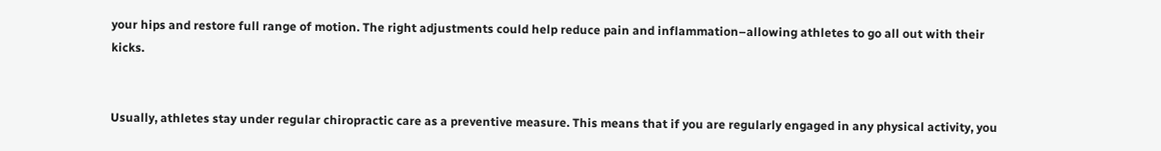your hips and restore full range of motion. The right adjustments could help reduce pain and inflammation–allowing athletes to go all out with their kicks.


Usually, athletes stay under regular chiropractic care as a preventive measure. This means that if you are regularly engaged in any physical activity, you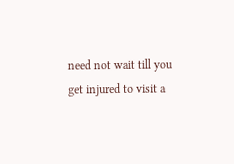need not wait till you get injured to visit a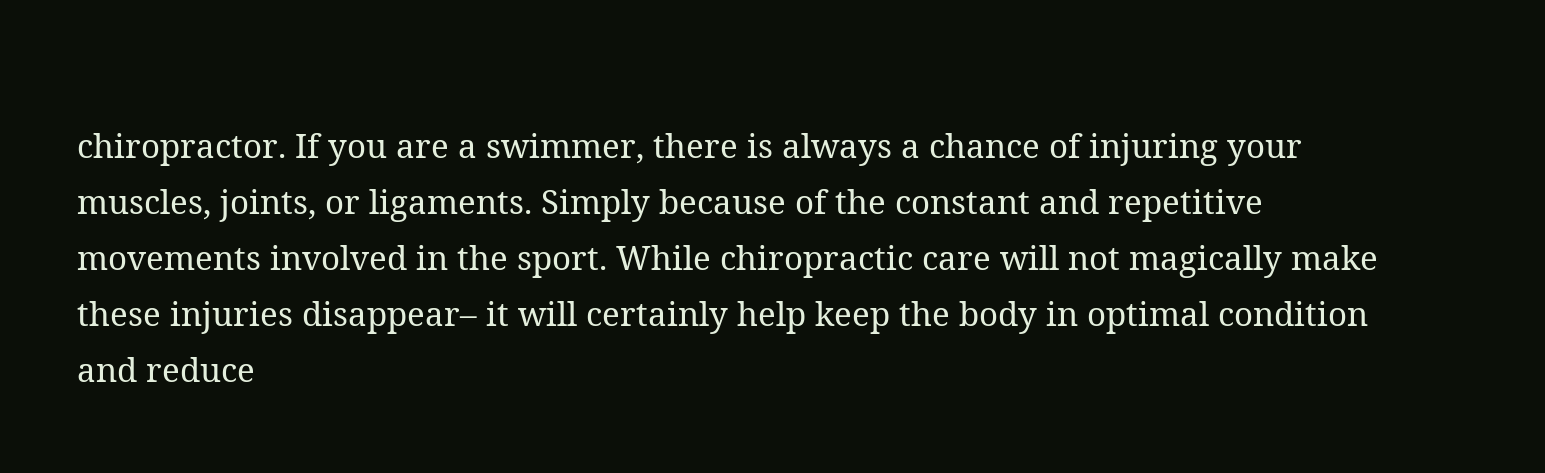chiropractor. If you are a swimmer, there is always a chance of injuring your muscles, joints, or ligaments. Simply because of the constant and repetitive movements involved in the sport. While chiropractic care will not magically make these injuries disappear– it will certainly help keep the body in optimal condition and reduce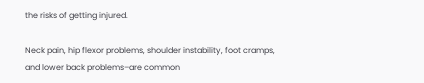the risks of getting injured.

Neck pain, hip flexor problems, shoulder instability, foot cramps, and lower back problems–are common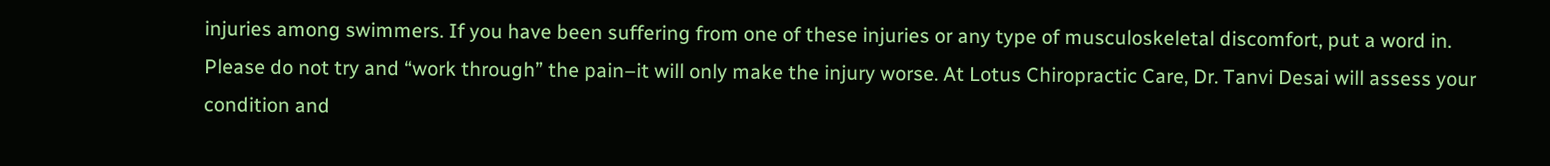injuries among swimmers. If you have been suffering from one of these injuries or any type of musculoskeletal discomfort, put a word in. Please do not try and “work through” the pain–it will only make the injury worse. At Lotus Chiropractic Care, Dr. Tanvi Desai will assess your condition and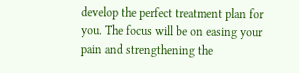develop the perfect treatment plan for you. The focus will be on easing your pain and strengthening the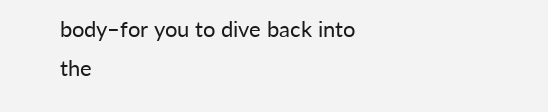body–for you to dive back into the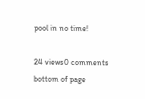pool in no time!

24 views0 comments
bottom of page